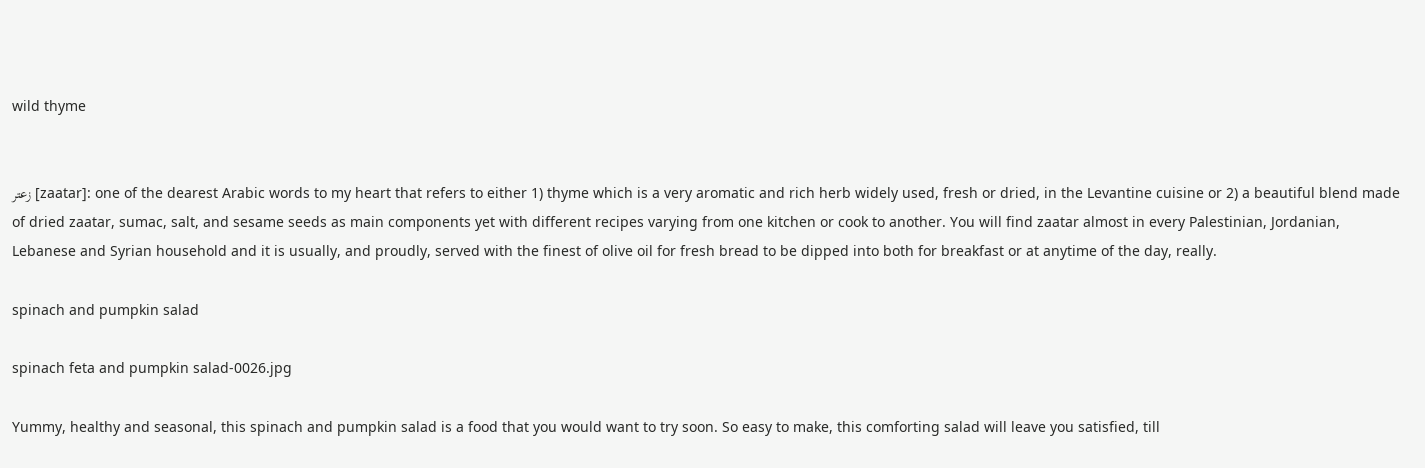wild thyme


زعتر [zaatar]: one of the dearest Arabic words to my heart that refers to either 1) thyme which is a very aromatic and rich herb widely used, fresh or dried, in the Levantine cuisine or 2) a beautiful blend made of dried zaatar, sumac, salt, and sesame seeds as main components yet with different recipes varying from one kitchen or cook to another. You will find zaatar almost in every Palestinian, Jordanian, Lebanese and Syrian household and it is usually, and proudly, served with the finest of olive oil for fresh bread to be dipped into both for breakfast or at anytime of the day, really.

spinach and pumpkin salad

spinach feta and pumpkin salad-0026.jpg

Yummy, healthy and seasonal, this spinach and pumpkin salad is a food that you would want to try soon. So easy to make, this comforting salad will leave you satisfied, till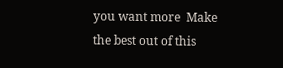you want more  Make the best out of this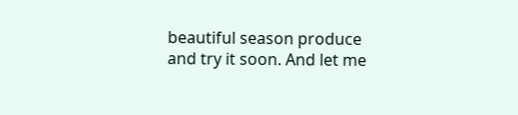beautiful season produce and try it soon. And let me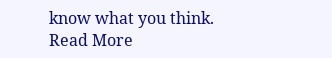know what you think.
Read More